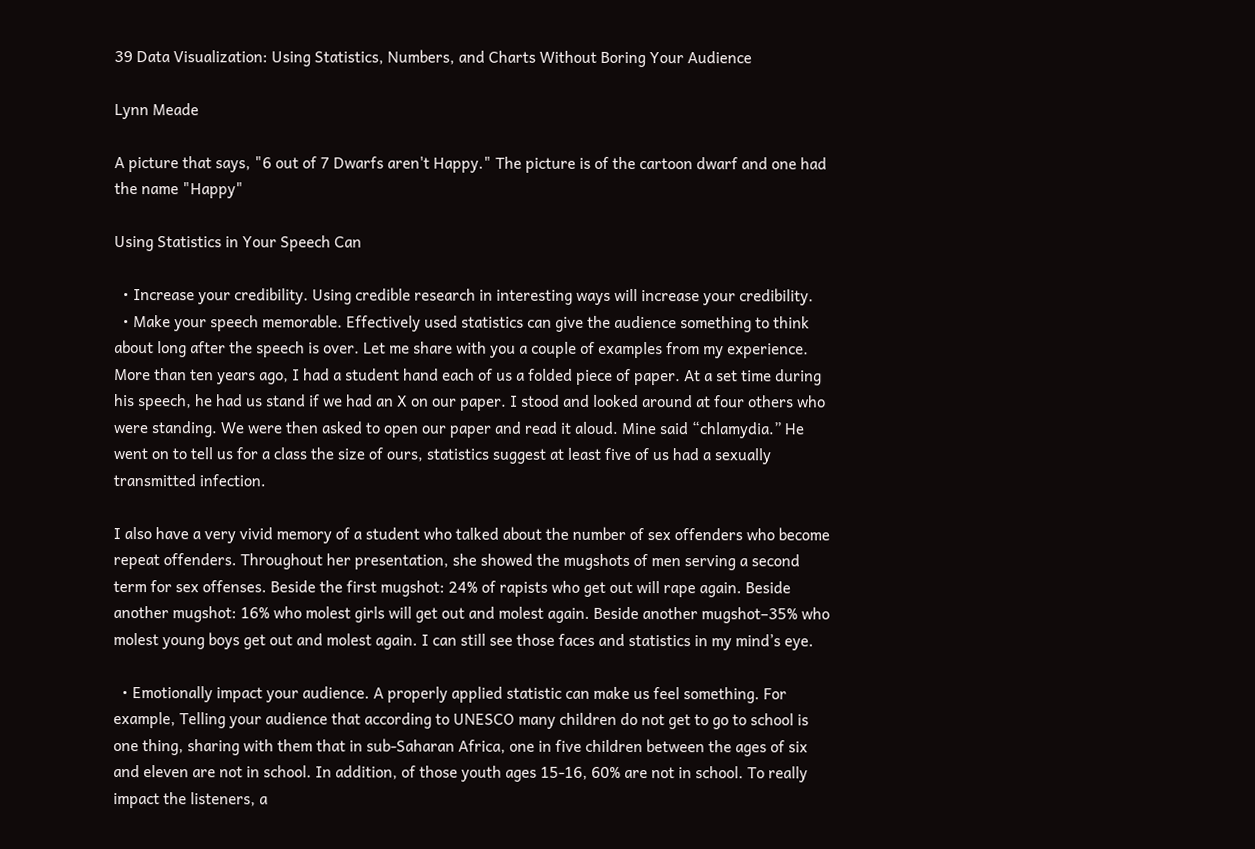39 Data Visualization: Using Statistics, Numbers, and Charts Without Boring Your Audience

Lynn Meade

A picture that says, "6 out of 7 Dwarfs aren't Happy." The picture is of the cartoon dwarf and one had the name "Happy"

Using Statistics in Your Speech Can

  • Increase your credibility. Using credible research in interesting ways will increase your credibility.
  • Make your speech memorable. Effectively used statistics can give the audience something to think about long after the speech is over. Let me share with you a couple of examples from my experience. More than ten years ago, I had a student hand each of us a folded piece of paper. At a set time during his speech, he had us stand if we had an X on our paper. I stood and looked around at four others who were standing. We were then asked to open our paper and read it aloud. Mine said “chlamydia.” He went on to tell us for a class the size of ours, statistics suggest at least five of us had a sexually transmitted infection.

I also have a very vivid memory of a student who talked about the number of sex offenders who become repeat offenders. Throughout her presentation, she showed the mugshots of men serving a second term for sex offenses. Beside the first mugshot: 24% of rapists who get out will rape again. Beside another mugshot: 16% who molest girls will get out and molest again. Beside another mugshot–35% who molest young boys get out and molest again. I can still see those faces and statistics in my mind’s eye.

  • Emotionally impact your audience. A properly applied statistic can make us feel something. For example, Telling your audience that according to UNESCO many children do not get to go to school is one thing, sharing with them that in sub-Saharan Africa, one in five children between the ages of six and eleven are not in school. In addition, of those youth ages 15-16, 60% are not in school. To really impact the listeners, a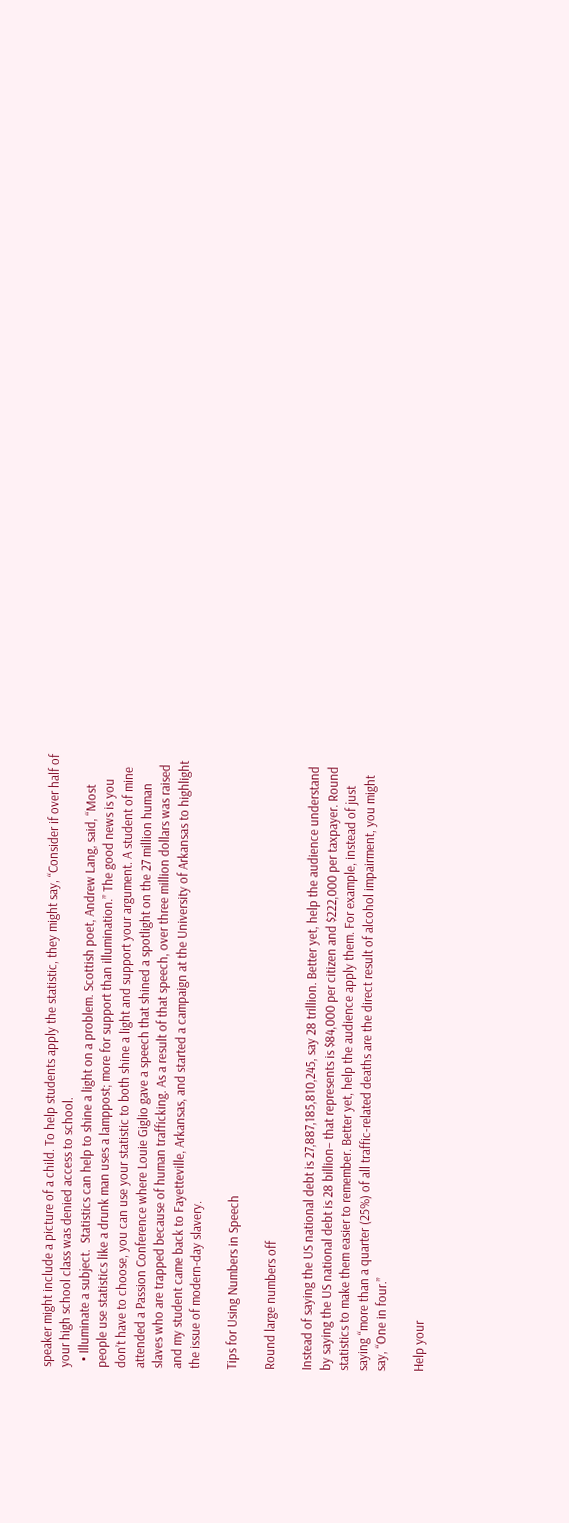speaker might include a picture of a child. To help students apply the statistic, they might say, “Consider if over half of your high school class was denied access to school.
  • Illuminate a subject.  Statistics can help to shine a light on a problem. Scottish poet, Andrew Lang, said, “Most people use statistics like a drunk man uses a lamppost; more for support than illumination.” The good news is you don’t have to choose, you can use your statistic to both shine a light and support your argument. A student of mine attended a Passion Conference where Louie Giglio gave a speech that shined a spotlight on the 27 million human slaves who are trapped because of human trafficking. As a result of that speech, over three million dollars was raised and my student came back to Fayetteville, Arkansas, and started a campaign at the University of Arkansas to highlight the issue of modern-day slavery.

Tips for Using Numbers in Speech

Round large numbers off

Instead of saying the US national debt is 27,887,185,810,245, say 28 trillion. Better yet, help the audience understand by saying the US national debt is 28 billion– that represents is $84,000 per citizen and $222,000 per taxpayer. Round statistics to make them easier to remember. Better yet, help the audience apply them. For example, instead of just saying “more than a quarter (25%) of all traffic-related deaths are the direct result of alcohol impairment, you might say, “One in four.”

Help your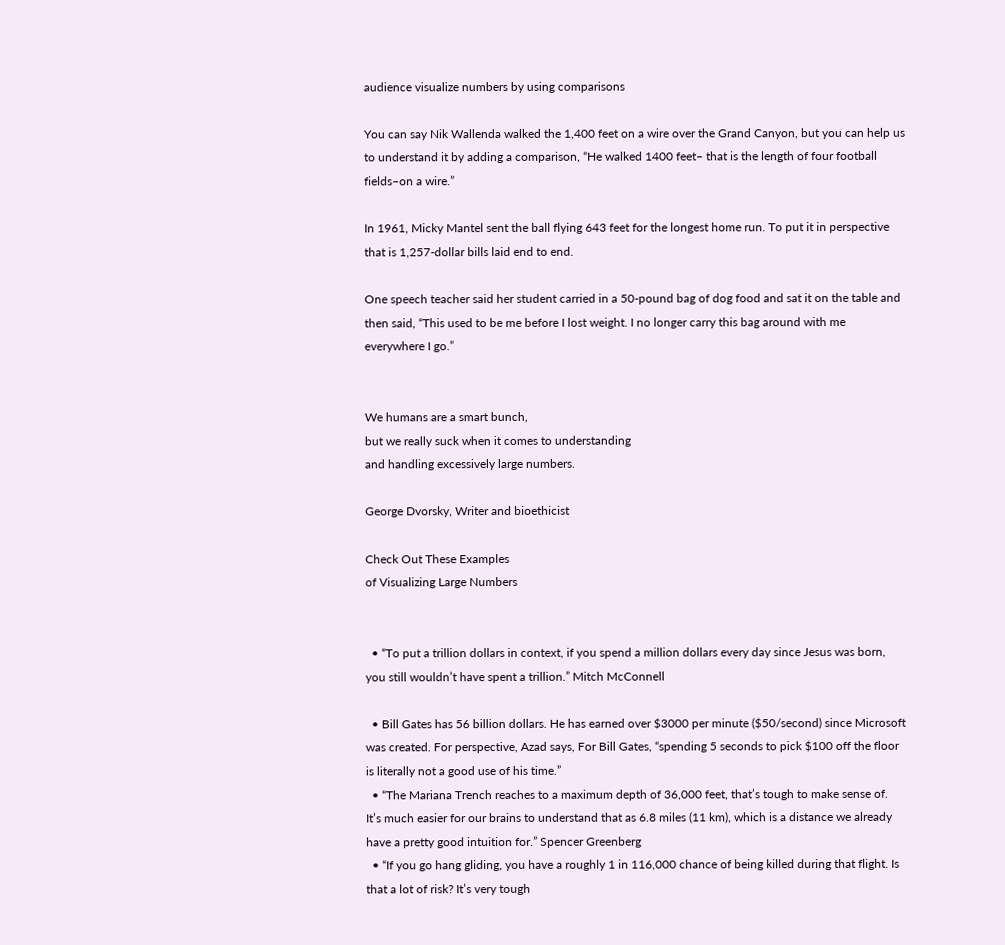audience visualize numbers by using comparisons

You can say Nik Wallenda walked the 1,400 feet on a wire over the Grand Canyon, but you can help us to understand it by adding a comparison, “He walked 1400 feet– that is the length of four football fields–on a wire.”

In 1961, Micky Mantel sent the ball flying 643 feet for the longest home run. To put it in perspective that is 1,257-dollar bills laid end to end.

One speech teacher said her student carried in a 50-pound bag of dog food and sat it on the table and then said, “This used to be me before I lost weight. I no longer carry this bag around with me everywhere I go.”


We humans are a smart bunch,
but we really suck when it comes to understanding
and handling excessively large numbers.

George Dvorsky, Writer and bioethicist

Check Out These Examples
of Visualizing Large Numbers


  • “To put a trillion dollars in context, if you spend a million dollars every day since Jesus was born, you still wouldn’t have spent a trillion.” Mitch McConnell

  • Bill Gates has 56 billion dollars. He has earned over $3000 per minute ($50/second) since Microsoft was created. For perspective, Azad says, For Bill Gates, “spending 5 seconds to pick $100 off the floor is literally not a good use of his time.”
  • “The Mariana Trench reaches to a maximum depth of 36,000 feet, that’s tough to make sense of.  It’s much easier for our brains to understand that as 6.8 miles (11 km), which is a distance we already have a pretty good intuition for.” Spencer Greenberg
  • “If you go hang gliding, you have a roughly 1 in 116,000 chance of being killed during that flight. Is that a lot of risk? It’s very tough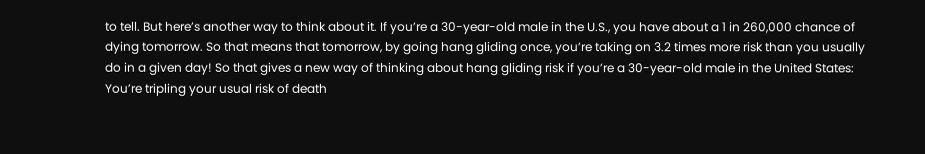to tell. But here’s another way to think about it. If you’re a 30-year-old male in the U.S., you have about a 1 in 260,000 chance of dying tomorrow. So that means that tomorrow, by going hang gliding once, you’re taking on 3.2 times more risk than you usually do in a given day! So that gives a new way of thinking about hang gliding risk if you’re a 30-year-old male in the United States: You’re tripling your usual risk of death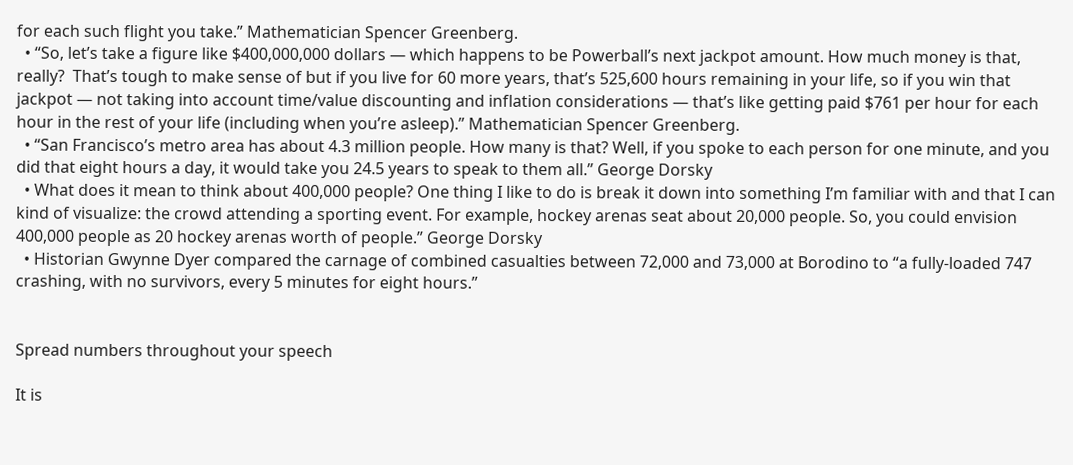for each such flight you take.” Mathematician Spencer Greenberg.
  • “So, let’s take a figure like $400,000,000 dollars — which happens to be Powerball’s next jackpot amount. How much money is that, really?  That’s tough to make sense of but if you live for 60 more years, that’s 525,600 hours remaining in your life, so if you win that jackpot — not taking into account time/value discounting and inflation considerations — that’s like getting paid $761 per hour for each hour in the rest of your life (including when you’re asleep).” Mathematician Spencer Greenberg.
  • “San Francisco’s metro area has about 4.3 million people. How many is that? Well, if you spoke to each person for one minute, and you did that eight hours a day, it would take you 24.5 years to speak to them all.” George Dorsky
  • What does it mean to think about 400,000 people? One thing I like to do is break it down into something I’m familiar with and that I can kind of visualize: the crowd attending a sporting event. For example, hockey arenas seat about 20,000 people. So, you could envision 400,000 people as 20 hockey arenas worth of people.” George Dorsky
  • Historian Gwynne Dyer compared the carnage of combined casualties between 72,000 and 73,000 at Borodino to “a fully-loaded 747 crashing, with no survivors, every 5 minutes for eight hours.”


Spread numbers throughout your speech

It is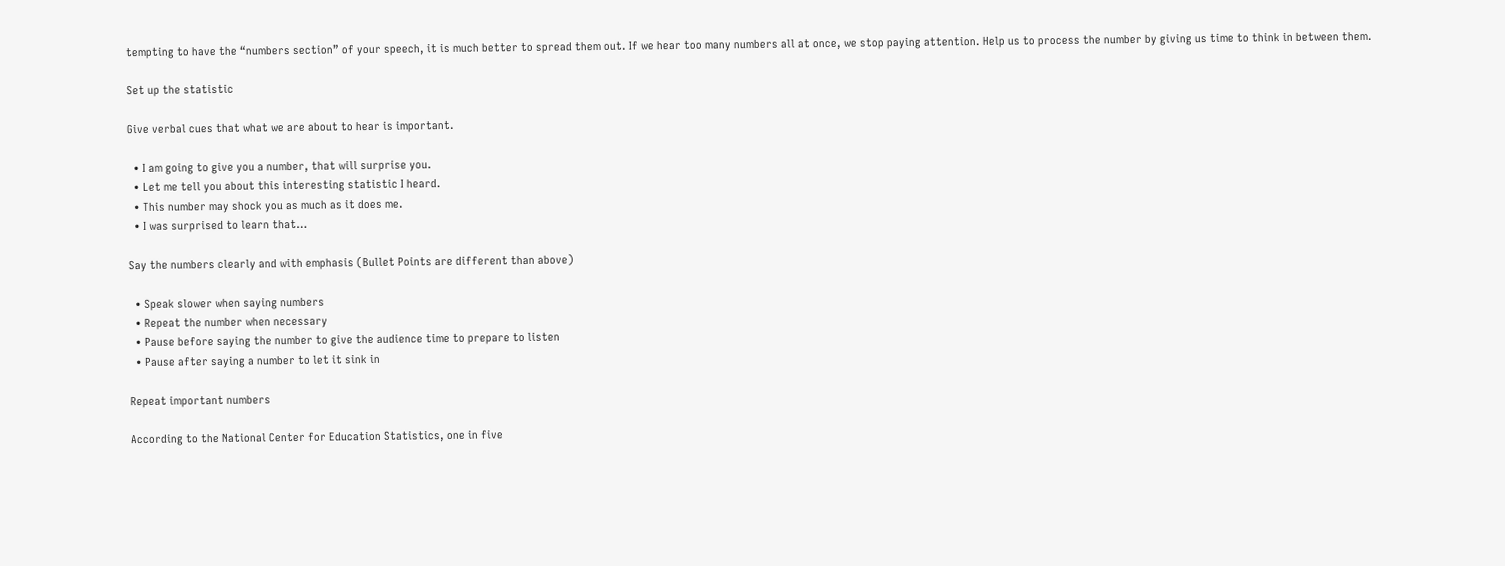tempting to have the “numbers section” of your speech, it is much better to spread them out. If we hear too many numbers all at once, we stop paying attention. Help us to process the number by giving us time to think in between them.

Set up the statistic

Give verbal cues that what we are about to hear is important.

  • I am going to give you a number, that will surprise you.
  • Let me tell you about this interesting statistic I heard.
  • This number may shock you as much as it does me.
  • I was surprised to learn that…

Say the numbers clearly and with emphasis (Bullet Points are different than above)

  • Speak slower when saying numbers
  • Repeat the number when necessary
  • Pause before saying the number to give the audience time to prepare to listen
  • Pause after saying a number to let it sink in

Repeat important numbers

According to the National Center for Education Statistics, one in five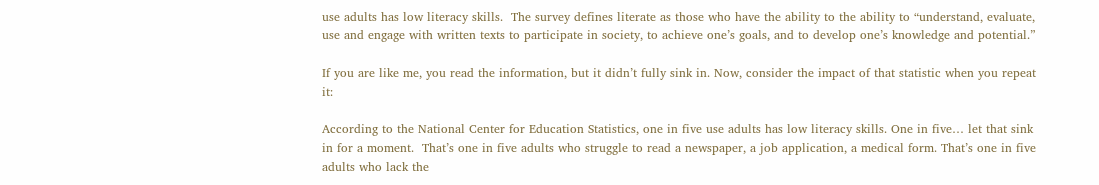use adults has low literacy skills.  The survey defines literate as those who have the ability to the ability to “understand, evaluate, use and engage with written texts to participate in society, to achieve one’s goals, and to develop one’s knowledge and potential.”

If you are like me, you read the information, but it didn’t fully sink in. Now, consider the impact of that statistic when you repeat it:

According to the National Center for Education Statistics, one in five use adults has low literacy skills. One in five… let that sink in for a moment.  That’s one in five adults who struggle to read a newspaper, a job application, a medical form. That’s one in five adults who lack the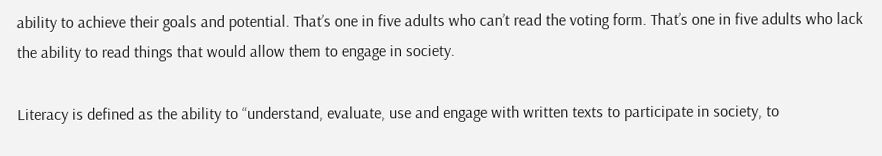ability to achieve their goals and potential. That’s one in five adults who can’t read the voting form. That’s one in five adults who lack the ability to read things that would allow them to engage in society.

Literacy is defined as the ability to “understand, evaluate, use and engage with written texts to participate in society, to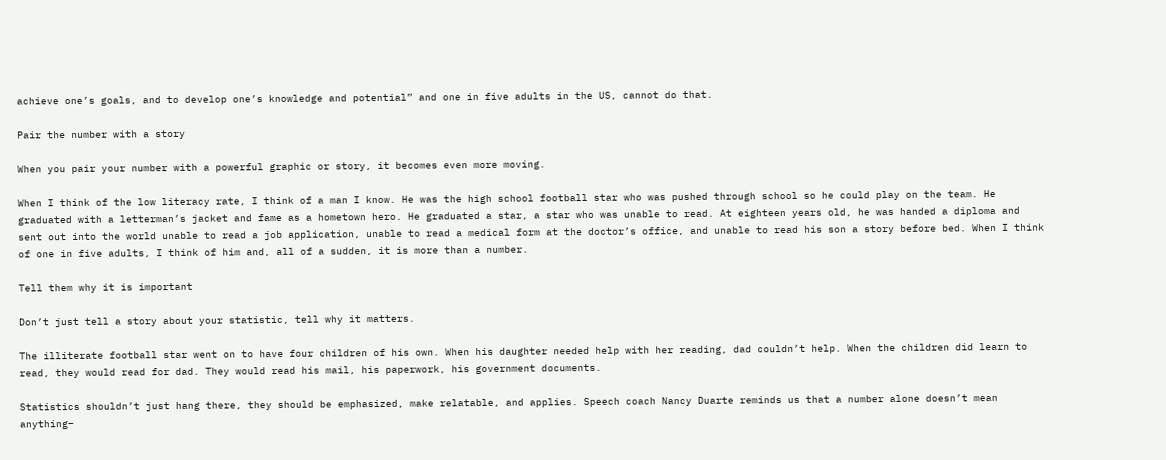achieve one’s goals, and to develop one’s knowledge and potential” and one in five adults in the US, cannot do that.

Pair the number with a story

When you pair your number with a powerful graphic or story, it becomes even more moving.

When I think of the low literacy rate, I think of a man I know. He was the high school football star who was pushed through school so he could play on the team. He graduated with a letterman’s jacket and fame as a hometown hero. He graduated a star, a star who was unable to read. At eighteen years old, he was handed a diploma and sent out into the world unable to read a job application, unable to read a medical form at the doctor’s office, and unable to read his son a story before bed. When I think of one in five adults, I think of him and, all of a sudden, it is more than a number.

Tell them why it is important

Don’t just tell a story about your statistic, tell why it matters.

The illiterate football star went on to have four children of his own. When his daughter needed help with her reading, dad couldn’t help. When the children did learn to read, they would read for dad. They would read his mail, his paperwork, his government documents.

Statistics shouldn’t just hang there, they should be emphasized, make relatable, and applies. Speech coach Nancy Duarte reminds us that a number alone doesn’t mean anything–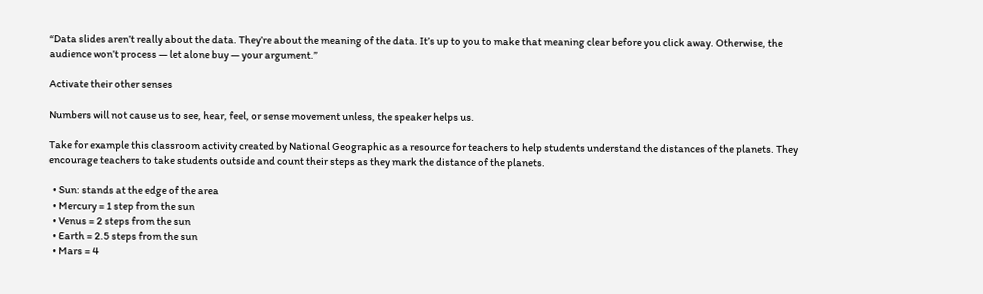“Data slides aren’t really about the data. They’re about the meaning of the data. It’s up to you to make that meaning clear before you click away. Otherwise, the audience won’t process — let alone buy — your argument.”

Activate their other senses

Numbers will not cause us to see, hear, feel, or sense movement unless, the speaker helps us.

Take for example this classroom activity created by National Geographic as a resource for teachers to help students understand the distances of the planets. They encourage teachers to take students outside and count their steps as they mark the distance of the planets.

  • Sun: stands at the edge of the area
  • Mercury = 1 step from the sun
  • Venus = 2 steps from the sun
  • Earth = 2.5 steps from the sun
  • Mars = 4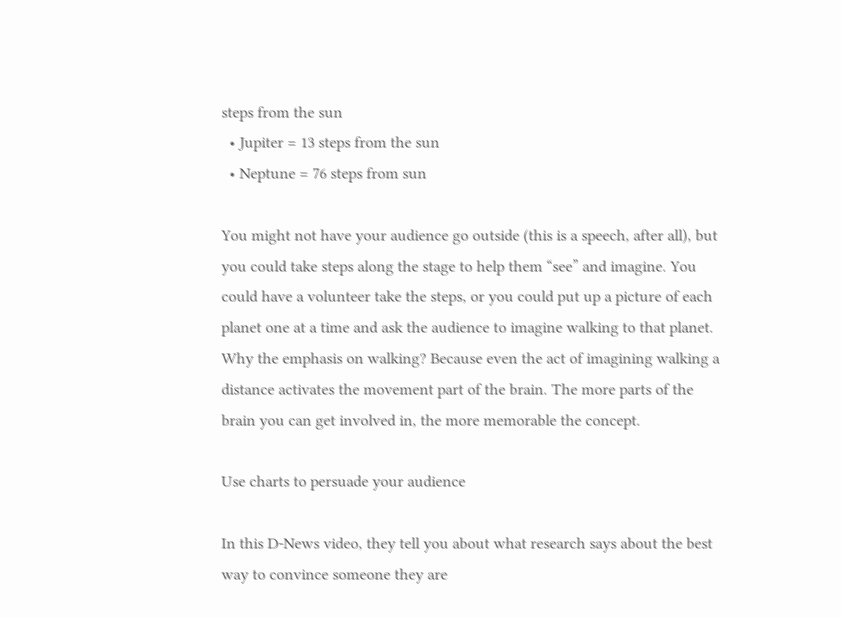steps from the sun
  • Jupiter = 13 steps from the sun
  • Neptune = 76 steps from sun

You might not have your audience go outside (this is a speech, after all), but you could take steps along the stage to help them “see” and imagine. You could have a volunteer take the steps, or you could put up a picture of each planet one at a time and ask the audience to imagine walking to that planet. Why the emphasis on walking? Because even the act of imagining walking a distance activates the movement part of the brain. The more parts of the brain you can get involved in, the more memorable the concept.

Use charts to persuade your audience

In this D-News video, they tell you about what research says about the best way to convince someone they are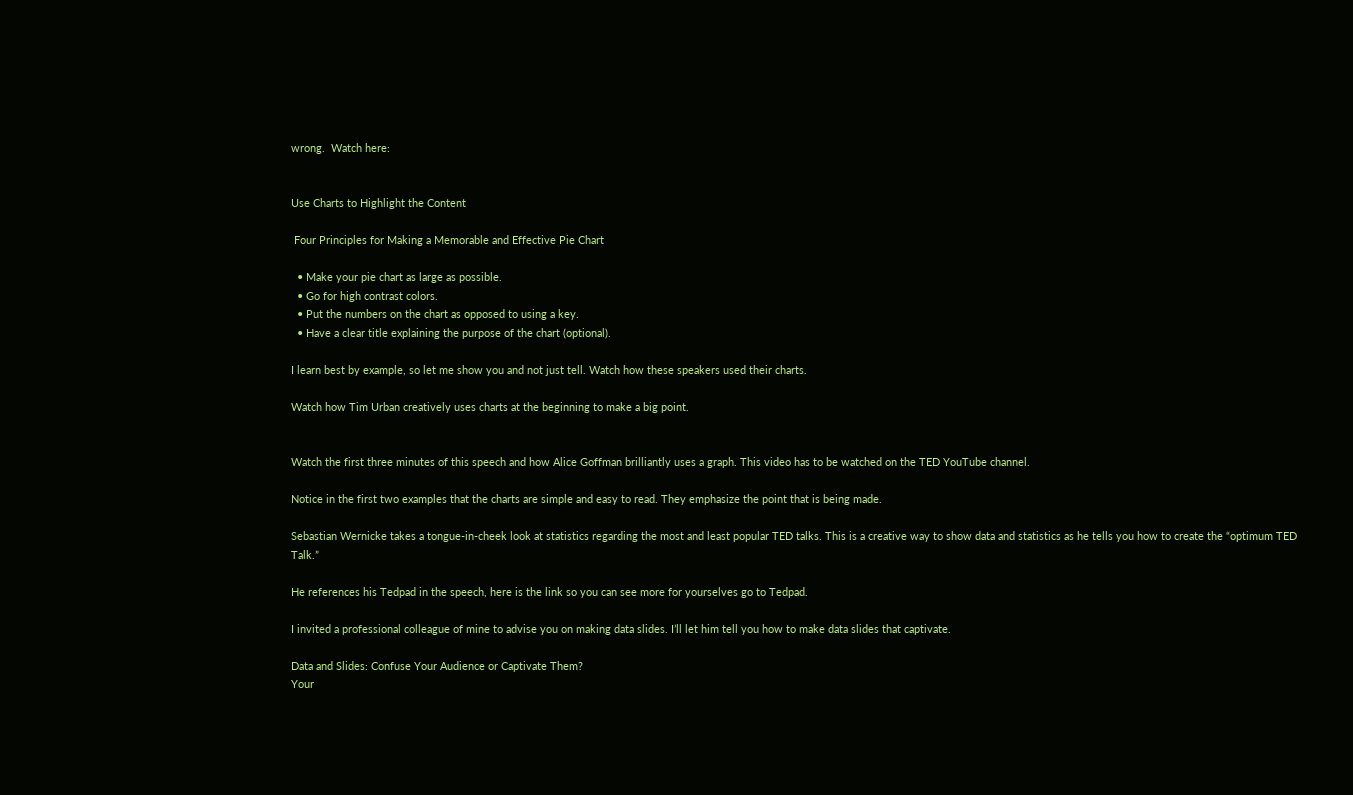wrong.  Watch here:


Use Charts to Highlight the Content

 Four Principles for Making a Memorable and Effective Pie Chart

  • Make your pie chart as large as possible.
  • Go for high contrast colors.
  • Put the numbers on the chart as opposed to using a key.
  • Have a clear title explaining the purpose of the chart (optional).

I learn best by example, so let me show you and not just tell. Watch how these speakers used their charts.

Watch how Tim Urban creatively uses charts at the beginning to make a big point.


Watch the first three minutes of this speech and how Alice Goffman brilliantly uses a graph. This video has to be watched on the TED YouTube channel.

Notice in the first two examples that the charts are simple and easy to read. They emphasize the point that is being made.

Sebastian Wernicke takes a tongue-in-cheek look at statistics regarding the most and least popular TED talks. This is a creative way to show data and statistics as he tells you how to create the “optimum TED Talk.”

He references his Tedpad in the speech, here is the link so you can see more for yourselves go to Tedpad.

I invited a professional colleague of mine to advise you on making data slides. I’ll let him tell you how to make data slides that captivate.

Data and Slides: Confuse Your Audience or Captivate Them?
Your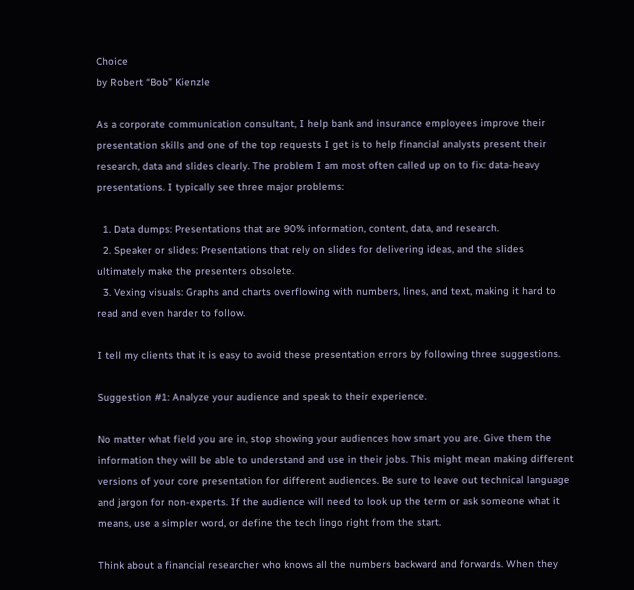Choice
by Robert “Bob” Kienzle

As a corporate communication consultant, I help bank and insurance employees improve their presentation skills and one of the top requests I get is to help financial analysts present their research, data and slides clearly. The problem I am most often called up on to fix: data-heavy presentations. I typically see three major problems:

  1. Data dumps: Presentations that are 90% information, content, data, and research.
  2. Speaker or slides: Presentations that rely on slides for delivering ideas, and the slides ultimately make the presenters obsolete.
  3. Vexing visuals: Graphs and charts overflowing with numbers, lines, and text, making it hard to read and even harder to follow.

I tell my clients that it is easy to avoid these presentation errors by following three suggestions.

Suggestion #1: Analyze your audience and speak to their experience.

No matter what field you are in, stop showing your audiences how smart you are. Give them the information they will be able to understand and use in their jobs. This might mean making different versions of your core presentation for different audiences. Be sure to leave out technical language and jargon for non-experts. If the audience will need to look up the term or ask someone what it means, use a simpler word, or define the tech lingo right from the start.

Think about a financial researcher who knows all the numbers backward and forwards. When they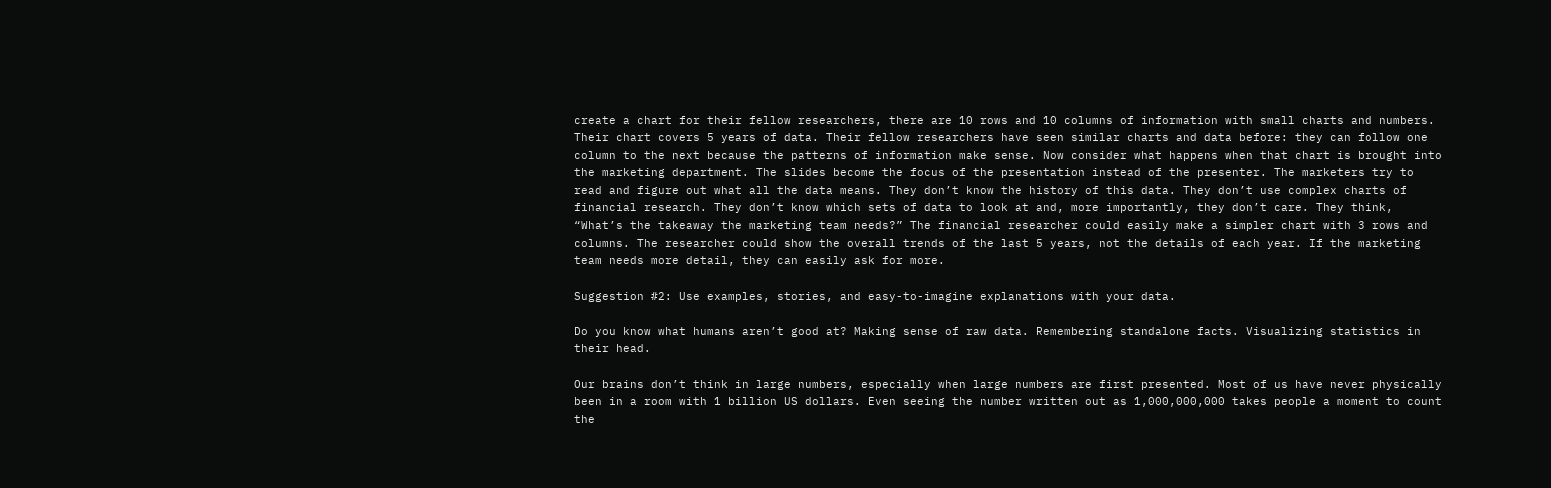create a chart for their fellow researchers, there are 10 rows and 10 columns of information with small charts and numbers. Their chart covers 5 years of data. Their fellow researchers have seen similar charts and data before: they can follow one column to the next because the patterns of information make sense. Now consider what happens when that chart is brought into the marketing department. The slides become the focus of the presentation instead of the presenter. The marketers try to read and figure out what all the data means. They don’t know the history of this data. They don’t use complex charts of financial research. They don’t know which sets of data to look at and, more importantly, they don’t care. They think, “What’s the takeaway the marketing team needs?” The financial researcher could easily make a simpler chart with 3 rows and columns. The researcher could show the overall trends of the last 5 years, not the details of each year. If the marketing team needs more detail, they can easily ask for more.

Suggestion #2: Use examples, stories, and easy-to-imagine explanations with your data.

Do you know what humans aren’t good at? Making sense of raw data. Remembering standalone facts. Visualizing statistics in their head.

Our brains don’t think in large numbers, especially when large numbers are first presented. Most of us have never physically been in a room with 1 billion US dollars. Even seeing the number written out as 1,000,000,000 takes people a moment to count the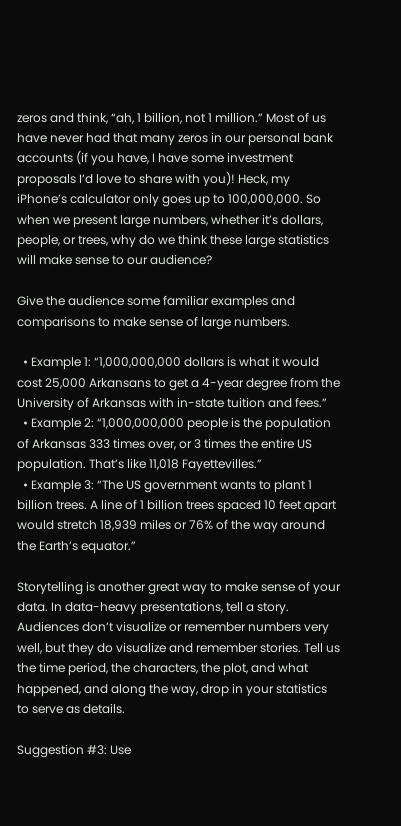zeros and think, “ah, 1 billion, not 1 million.” Most of us have never had that many zeros in our personal bank accounts (if you have, I have some investment proposals I’d love to share with you)! Heck, my iPhone’s calculator only goes up to 100,000,000. So when we present large numbers, whether it’s dollars, people, or trees, why do we think these large statistics will make sense to our audience?

Give the audience some familiar examples and comparisons to make sense of large numbers.

  • Example 1: “1,000,000,000 dollars is what it would cost 25,000 Arkansans to get a 4-year degree from the University of Arkansas with in-state tuition and fees.”
  • Example 2: “1,000,000,000 people is the population of Arkansas 333 times over, or 3 times the entire US population. That’s like 11,018 Fayettevilles.”
  • Example 3: “The US government wants to plant 1 billion trees. A line of 1 billion trees spaced 10 feet apart would stretch 18,939 miles or 76% of the way around the Earth’s equator.”

Storytelling is another great way to make sense of your data. In data-heavy presentations, tell a story. Audiences don’t visualize or remember numbers very well, but they do visualize and remember stories. Tell us the time period, the characters, the plot, and what happened, and along the way, drop in your statistics to serve as details.

Suggestion #3: Use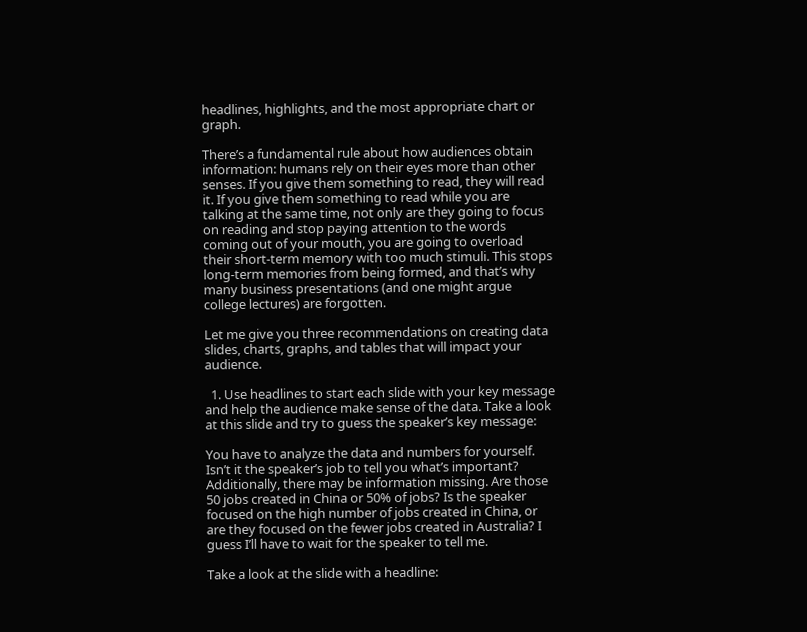headlines, highlights, and the most appropriate chart or graph.

There’s a fundamental rule about how audiences obtain information: humans rely on their eyes more than other senses. If you give them something to read, they will read it. If you give them something to read while you are talking at the same time, not only are they going to focus on reading and stop paying attention to the words coming out of your mouth, you are going to overload their short-term memory with too much stimuli. This stops long-term memories from being formed, and that’s why many business presentations (and one might argue college lectures) are forgotten.

Let me give you three recommendations on creating data slides, charts, graphs, and tables that will impact your audience.

  1. Use headlines to start each slide with your key message and help the audience make sense of the data. Take a look at this slide and try to guess the speaker’s key message:

You have to analyze the data and numbers for yourself. Isn’t it the speaker’s job to tell you what’s important? Additionally, there may be information missing. Are those 50 jobs created in China or 50% of jobs? Is the speaker focused on the high number of jobs created in China, or are they focused on the fewer jobs created in Australia? I guess I’ll have to wait for the speaker to tell me.

Take a look at the slide with a headline: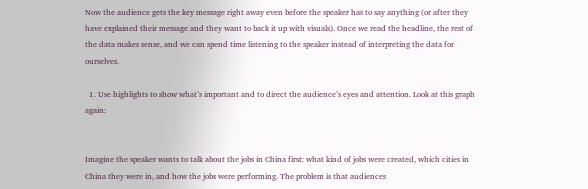Now the audience gets the key message right away even before the speaker has to say anything (or after they have explained their message and they want to back it up with visuals). Once we read the headline, the rest of the data makes sense, and we can spend time listening to the speaker instead of interpreting the data for ourselves.

  1. Use highlights to show what’s important and to direct the audience’s eyes and attention. Look at this graph again:


Imagine the speaker wants to talk about the jobs in China first: what kind of jobs were created, which cities in China they were in, and how the jobs were performing. The problem is that audiences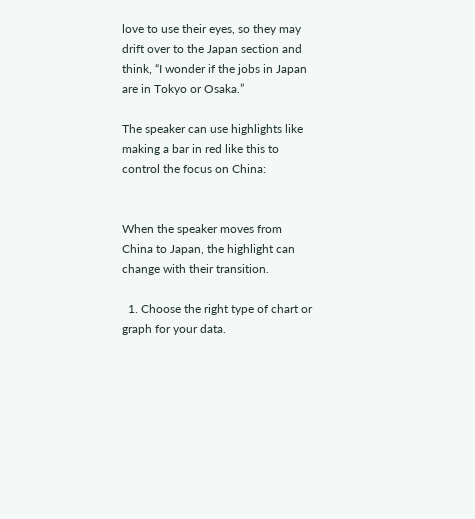love to use their eyes, so they may drift over to the Japan section and think, “I wonder if the jobs in Japan are in Tokyo or Osaka.”

The speaker can use highlights like making a bar in red like this to control the focus on China:


When the speaker moves from China to Japan, the highlight can change with their transition.

  1. Choose the right type of chart or graph for your data.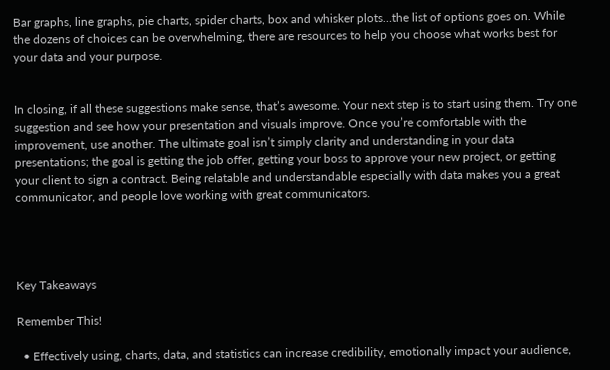Bar graphs, line graphs, pie charts, spider charts, box and whisker plots…the list of options goes on. While the dozens of choices can be overwhelming, there are resources to help you choose what works best for your data and your purpose.


In closing, if all these suggestions make sense, that’s awesome. Your next step is to start using them. Try one suggestion and see how your presentation and visuals improve. Once you’re comfortable with the improvement, use another. The ultimate goal isn’t simply clarity and understanding in your data presentations; the goal is getting the job offer, getting your boss to approve your new project, or getting your client to sign a contract. Being relatable and understandable especially with data makes you a great communicator, and people love working with great communicators.




Key Takeaways

Remember This!

  • Effectively using, charts, data, and statistics can increase credibility, emotionally impact your audience,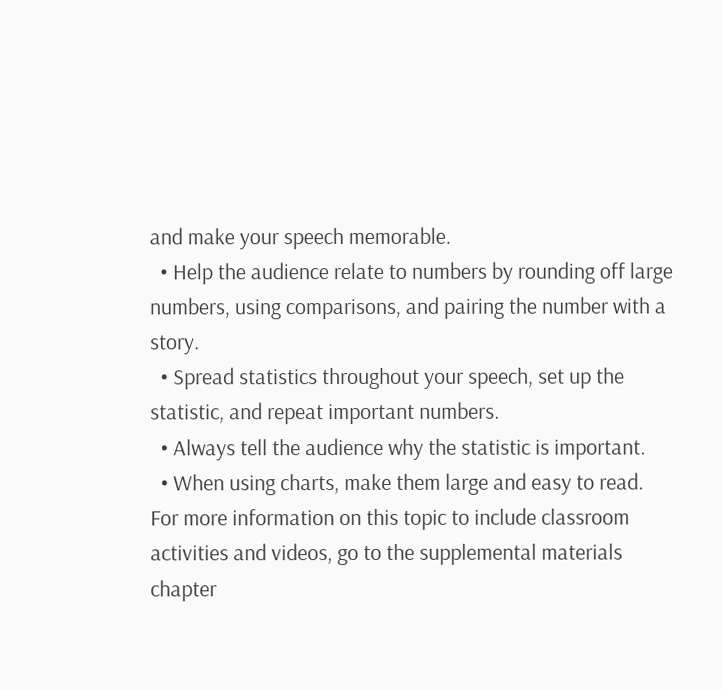and make your speech memorable.
  • Help the audience relate to numbers by rounding off large numbers, using comparisons, and pairing the number with a story.
  • Spread statistics throughout your speech, set up the statistic, and repeat important numbers.
  • Always tell the audience why the statistic is important.
  • When using charts, make them large and easy to read.
For more information on this topic to include classroom activities and videos, go to the supplemental materials chapter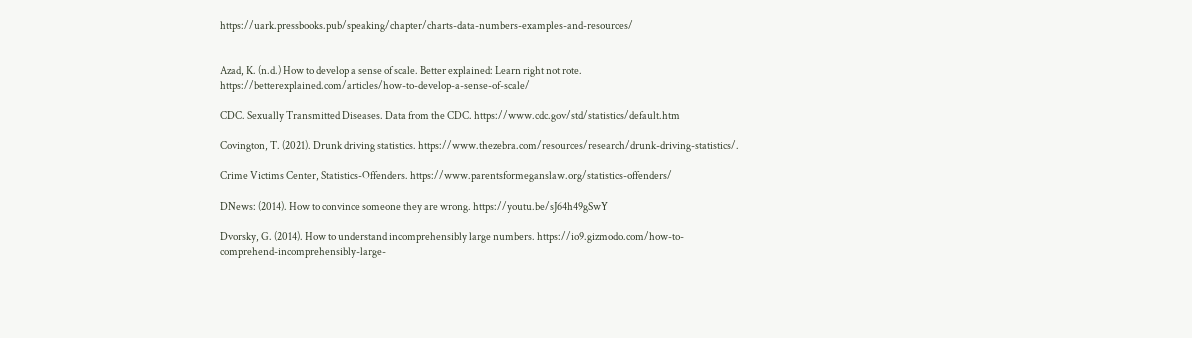https://uark.pressbooks.pub/speaking/chapter/charts-data-numbers-examples-and-resources/


Azad, K. (n.d.) How to develop a sense of scale. Better explained: Learn right not rote. https://betterexplained.com/articles/how-to-develop-a-sense-of-scale/

CDC. Sexually Transmitted Diseases. Data from the CDC. https://www.cdc.gov/std/statistics/default.htm

Covington, T. (2021). Drunk driving statistics. https://www.thezebra.com/resources/research/drunk-driving-statistics/.

Crime Victims Center, Statistics-Offenders. https://www.parentsformeganslaw.org/statistics-offenders/

DNews: (2014). How to convince someone they are wrong. https://youtu.be/sJ64h49gSwY

Dvorsky, G. (2014). How to understand incomprehensibly large numbers. https://io9.gizmodo.com/how-to-comprehend-incomprehensibly-large-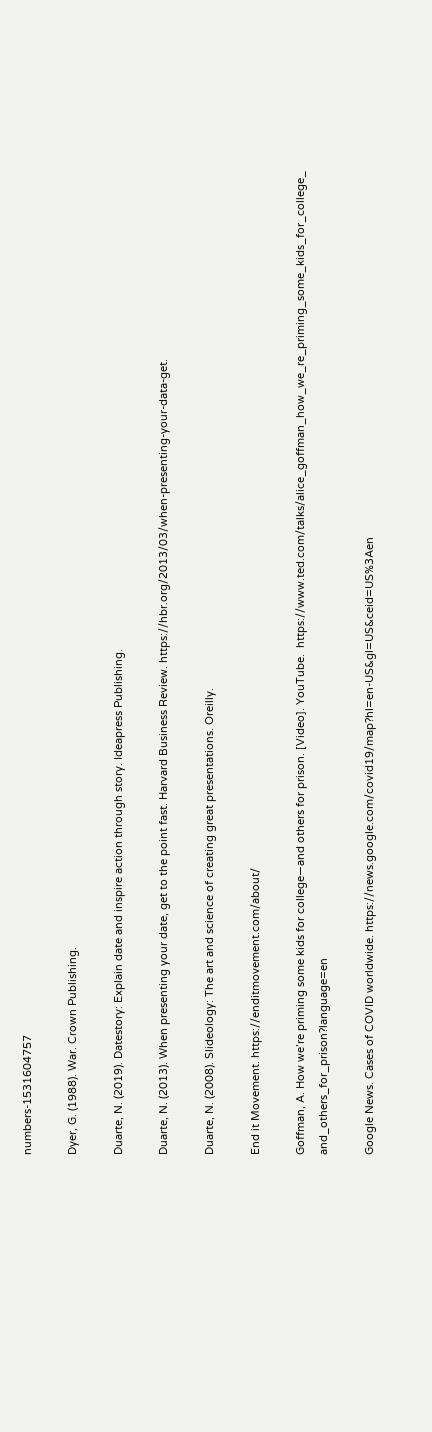numbers-1531604757

Dyer, G. (1988). War. Crown Publishing.

Duarte, N. (2019). Datestory: Explain date and inspire action through story. Ideapress Publishing.

Duarte, N. (2013). When presenting your date, get to the point fast. Harvard Business Review. https://hbr.org/2013/03/when-presenting-your-data-get.

Duarte, N. (2008). Slideology: The art and science of creating great presentations. Oreilly.

End it Movement. https://enditmovement.com/about/

Goffman, A. How we’re priming some kids for college—and others for prison. [Video]. YouTube.  https://www.ted.com/talks/alice_goffman_how_we_re_priming_some_kids_for_college_ and_others_for_prison?language=en

Google News. Cases of COVID worldwide. https://news.google.com/covid19/map?hl=en-US&gl=US&ceid=US%3Aen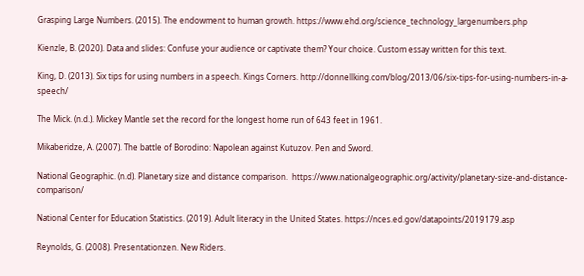Grasping Large Numbers. (2015). The endowment to human growth. https://www.ehd.org/science_technology_largenumbers.php

Kienzle, B. (2020). Data and slides: Confuse your audience or captivate them? Your choice. Custom essay written for this text.

King, D. (2013). Six tips for using numbers in a speech. Kings Corners. http://donnellking.com/blog/2013/06/six-tips-for-using-numbers-in-a-speech/

The Mick. (n.d.). Mickey Mantle set the record for the longest home run of 643 feet in 1961.

Mikaberidze, A. (2007). The battle of Borodino: Napolean against Kutuzov. Pen and Sword.

National Geographic. (n.d). Planetary size and distance comparison.  https://www.nationalgeographic.org/activity/planetary-size-and-distance-comparison/

National Center for Education Statistics. (2019). Adult literacy in the United States. https://nces.ed.gov/datapoints/2019179.asp

Reynolds, G. (2008). Presentationzen. New Riders.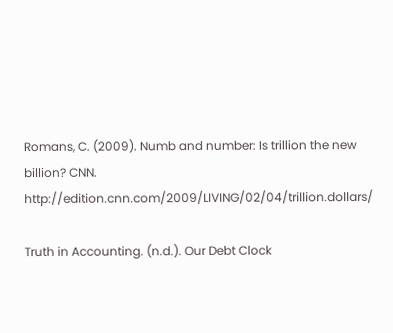Romans, C. (2009). Numb and number: Is trillion the new billion? CNN. http://edition.cnn.com/2009/LIVING/02/04/trillion.dollars/

Truth in Accounting. (n.d.). Our Debt Clock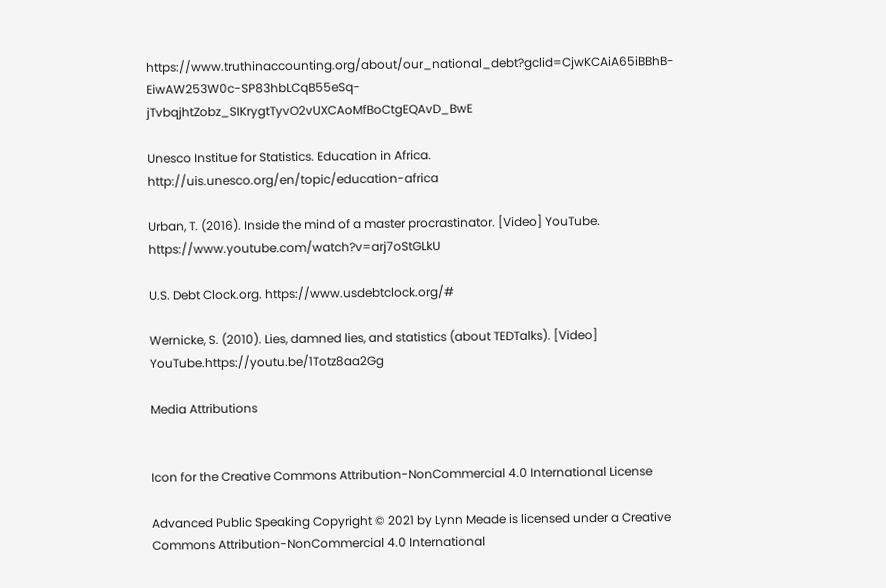https://www.truthinaccounting.org/about/our_national_debt?gclid=CjwKCAiA65iBBhB-EiwAW253W0c-SP83hbLCqB55eSq-jTvbqjhtZobz_SIKrygtTyvO2vUXCAoMfBoCtgEQAvD_BwE

Unesco Institue for Statistics. Education in Africa. http://uis.unesco.org/en/topic/education-africa

Urban, T. (2016). Inside the mind of a master procrastinator. [Video] YouTube. https://www.youtube.com/watch?v=arj7oStGLkU

U.S. Debt Clock.org. https://www.usdebtclock.org/#

Wernicke, S. (2010). Lies, damned lies, and statistics (about TEDTalks). [Video] YouTube.https://youtu.be/1Totz8aa2Gg

Media Attributions


Icon for the Creative Commons Attribution-NonCommercial 4.0 International License

Advanced Public Speaking Copyright © 2021 by Lynn Meade is licensed under a Creative Commons Attribution-NonCommercial 4.0 International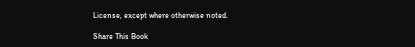License, except where otherwise noted.

Share This Book